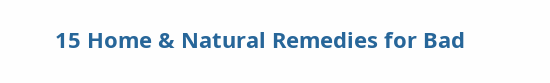15 Home & Natural Remedies for Bad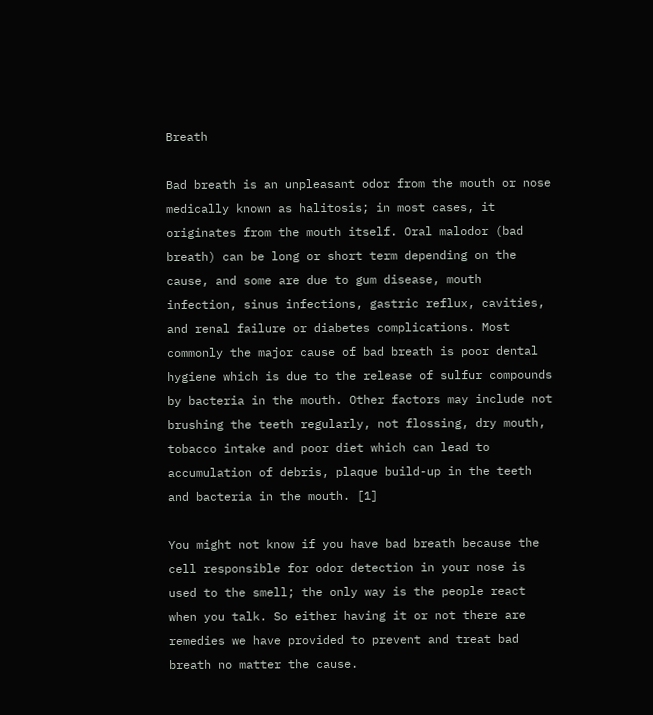Breath

Bad breath is an unpleasant odor from the mouth or nose medically known as halitosis; in most cases, it originates from the mouth itself. Oral malodor (bad breath) can be long or short term depending on the cause, and some are due to gum disease, mouth infection, sinus infections, gastric reflux, cavities, and renal failure or diabetes complications. Most commonly the major cause of bad breath is poor dental hygiene which is due to the release of sulfur compounds by bacteria in the mouth. Other factors may include not brushing the teeth regularly, not flossing, dry mouth, tobacco intake and poor diet which can lead to accumulation of debris, plaque build-up in the teeth and bacteria in the mouth. [1]

You might not know if you have bad breath because the cell responsible for odor detection in your nose is used to the smell; the only way is the people react when you talk. So either having it or not there are remedies we have provided to prevent and treat bad breath no matter the cause.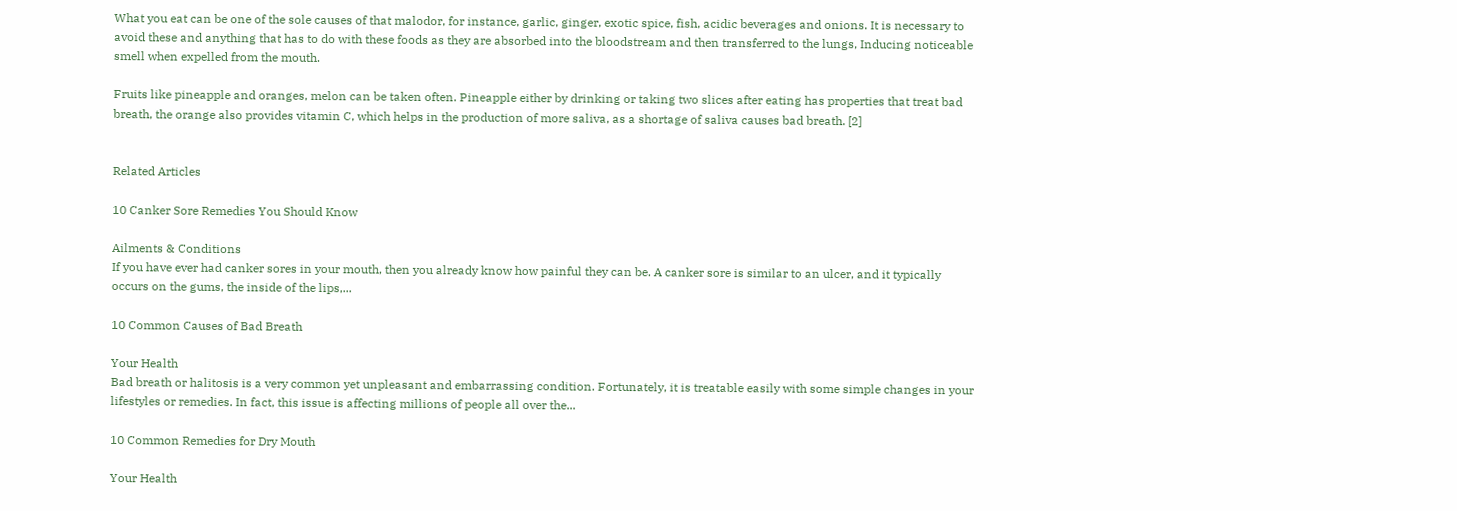What you eat can be one of the sole causes of that malodor, for instance, garlic, ginger, exotic spice, fish, acidic beverages and onions. It is necessary to avoid these and anything that has to do with these foods as they are absorbed into the bloodstream and then transferred to the lungs, Inducing noticeable smell when expelled from the mouth.

Fruits like pineapple and oranges, melon can be taken often. Pineapple either by drinking or taking two slices after eating has properties that treat bad breath, the orange also provides vitamin C, which helps in the production of more saliva, as a shortage of saliva causes bad breath. [2]


Related Articles

10 Canker Sore Remedies You Should Know

Ailments & Conditions
If you have ever had canker sores in your mouth, then you already know how painful they can be. A canker sore is similar to an ulcer, and it typically occurs on the gums, the inside of the lips,...

10 Common Causes of Bad Breath

Your Health
Bad breath or halitosis is a very common yet unpleasant and embarrassing condition. Fortunately, it is treatable easily with some simple changes in your lifestyles or remedies. In fact, this issue is affecting millions of people all over the...

10 Common Remedies for Dry Mouth

Your Health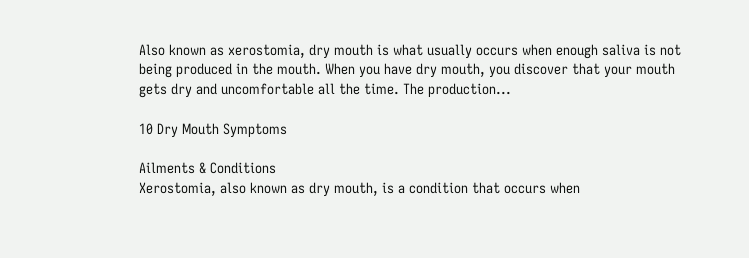Also known as xerostomia, dry mouth is what usually occurs when enough saliva is not being produced in the mouth. When you have dry mouth, you discover that your mouth gets dry and uncomfortable all the time. The production...

10 Dry Mouth Symptoms

Ailments & Conditions
Xerostomia, also known as dry mouth, is a condition that occurs when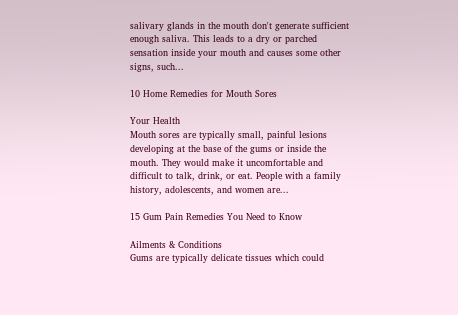salivary glands in the mouth don't generate sufficient enough saliva. This leads to a dry or parched sensation inside your mouth and causes some other signs, such...

10 Home Remedies for Mouth Sores

Your Health
Mouth sores are typically small, painful lesions developing at the base of the gums or inside the mouth. They would make it uncomfortable and difficult to talk, drink, or eat. People with a family history, adolescents, and women are...

15 Gum Pain Remedies You Need to Know

Ailments & Conditions
Gums are typically delicate tissues which could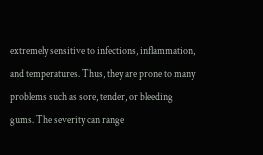extremely sensitive to infections, inflammation, and temperatures. Thus, they are prone to many problems such as sore, tender, or bleeding gums. The severity can range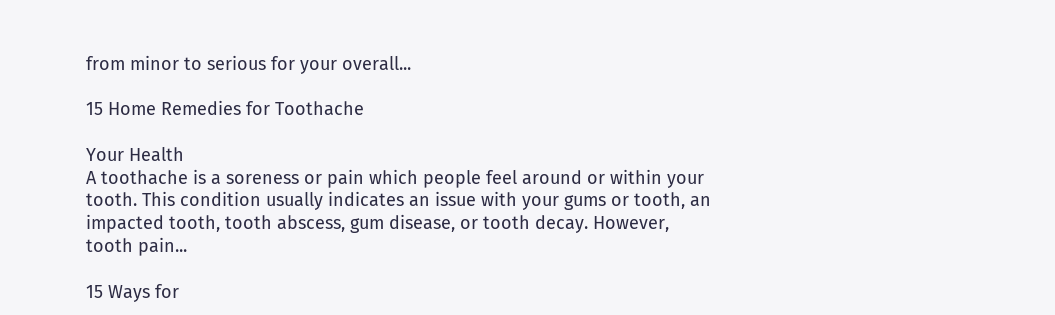from minor to serious for your overall...

15 Home Remedies for Toothache

Your Health
A toothache is a soreness or pain which people feel around or within your tooth. This condition usually indicates an issue with your gums or tooth, an impacted tooth, tooth abscess, gum disease, or tooth decay. However, tooth pain...

15 Ways for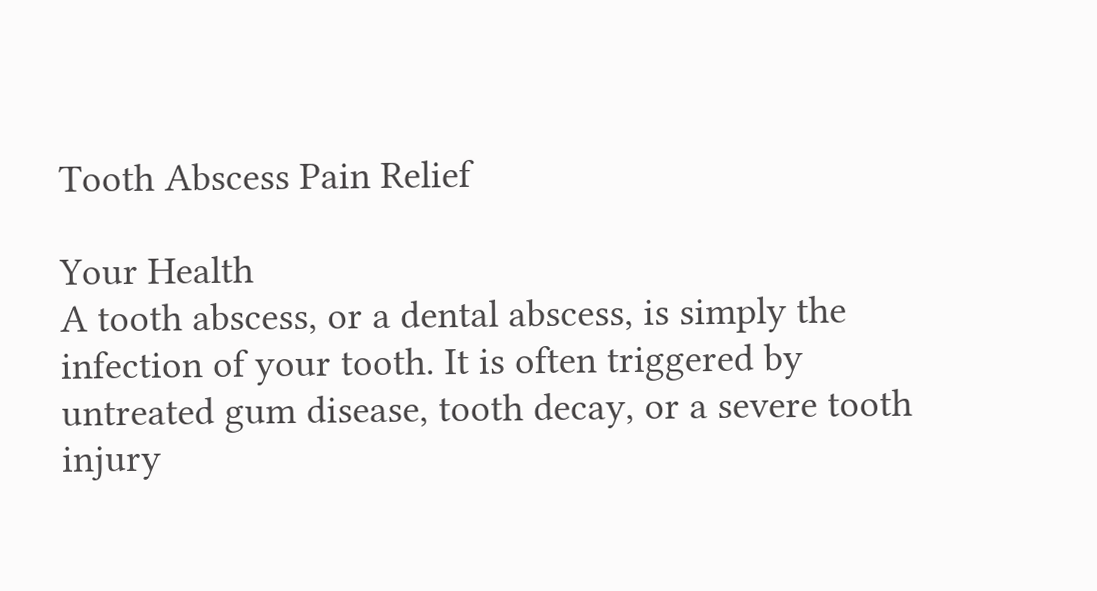Tooth Abscess Pain Relief

Your Health
A tooth abscess, or a dental abscess, is simply the infection of your tooth. It is often triggered by untreated gum disease, tooth decay, or a severe tooth injury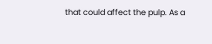that could affect the pulp. As a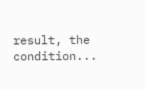result, the condition...